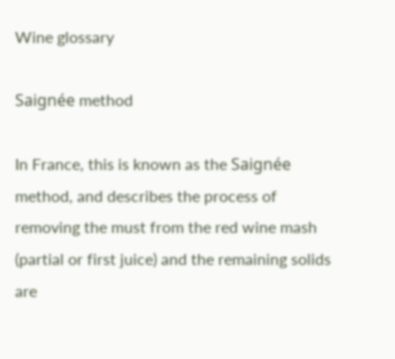Wine glossary

Saignée method

In France, this is known as the Saignée method, and describes the process of removing the must from the red wine mash (partial or first juice) and the remaining solids are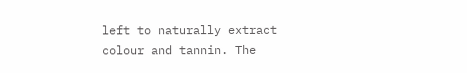left to naturally extract colour and tannin. The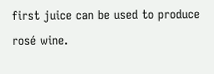first juice can be used to produce rosé wine.